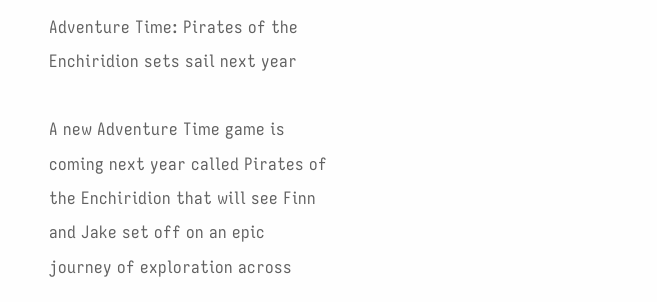Adventure Time: Pirates of the Enchiridion sets sail next year

A new Adventure Time game is coming next year called Pirates of the Enchiridion that will see Finn and Jake set off on an epic journey of exploration across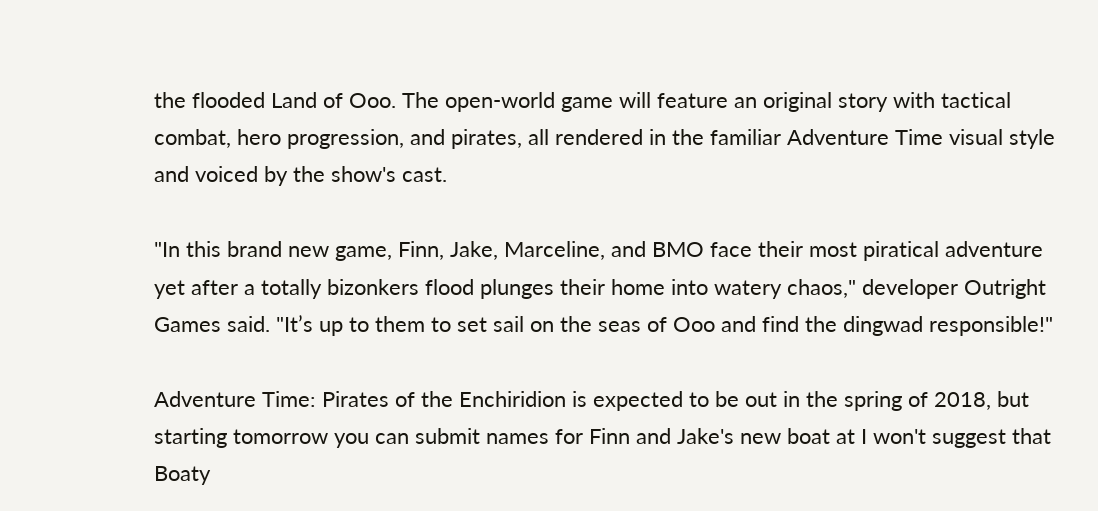the flooded Land of Ooo. The open-world game will feature an original story with tactical combat, hero progression, and pirates, all rendered in the familiar Adventure Time visual style and voiced by the show's cast.

"In this brand new game, Finn, Jake, Marceline, and BMO face their most piratical adventure yet after a totally bizonkers flood plunges their home into watery chaos," developer Outright Games said. "It’s up to them to set sail on the seas of Ooo and find the dingwad responsible!"

Adventure Time: Pirates of the Enchiridion is expected to be out in the spring of 2018, but starting tomorrow you can submit names for Finn and Jake's new boat at I won't suggest that Boaty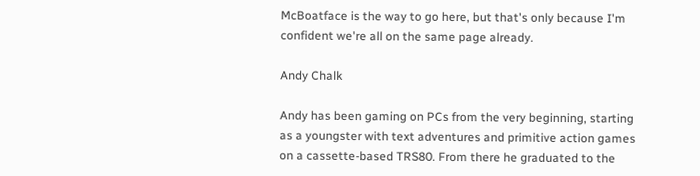McBoatface is the way to go here, but that's only because I'm confident we're all on the same page already.

Andy Chalk

Andy has been gaming on PCs from the very beginning, starting as a youngster with text adventures and primitive action games on a cassette-based TRS80. From there he graduated to the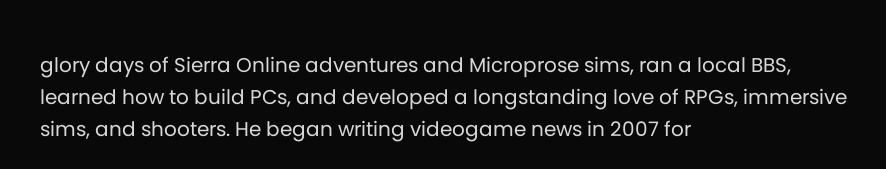glory days of Sierra Online adventures and Microprose sims, ran a local BBS, learned how to build PCs, and developed a longstanding love of RPGs, immersive sims, and shooters. He began writing videogame news in 2007 for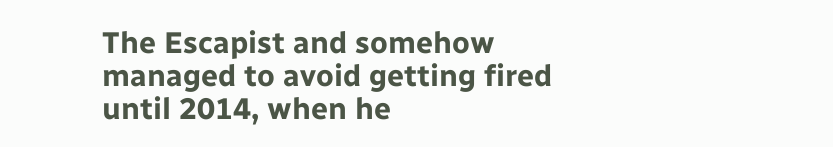The Escapist and somehow managed to avoid getting fired until 2014, when he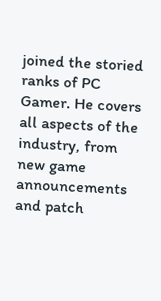joined the storied ranks of PC Gamer. He covers all aspects of the industry, from new game announcements and patch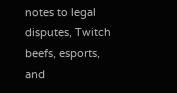notes to legal disputes, Twitch beefs, esports, and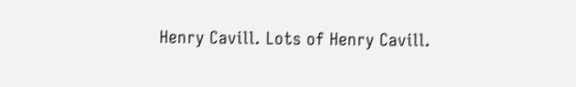Henry Cavill. Lots of Henry Cavill.